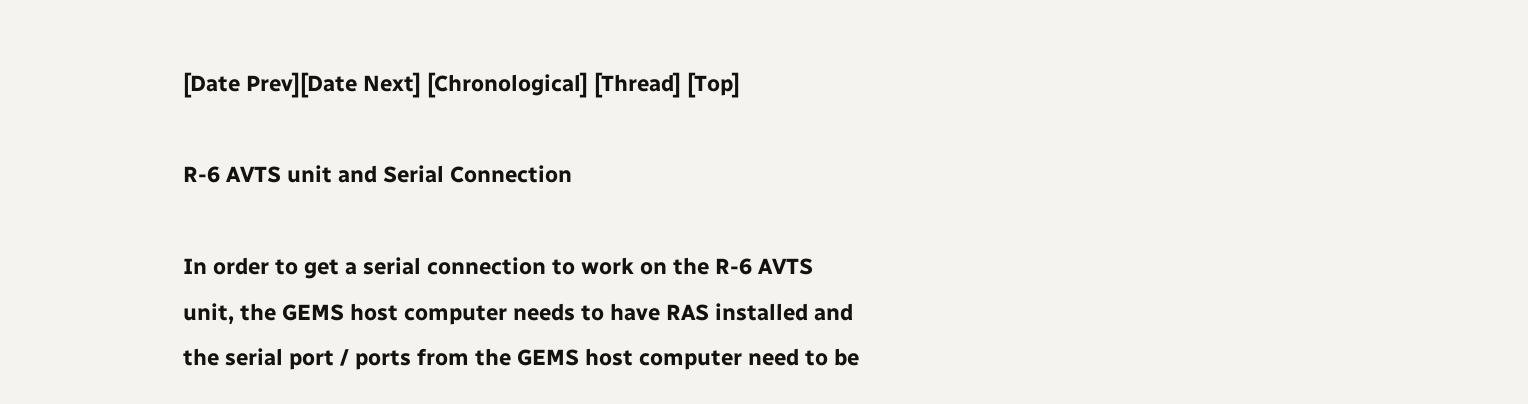[Date Prev][Date Next] [Chronological] [Thread] [Top]

R-6 AVTS unit and Serial Connection

In order to get a serial connection to work on the R-6 AVTS unit, the GEMS host computer needs to have RAS installed and the serial port / ports from the GEMS host computer need to be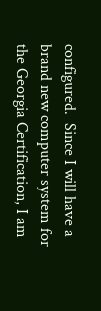configured.  Since I will have a brand new computer system for the Georgia Certification, I am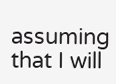assuming that I will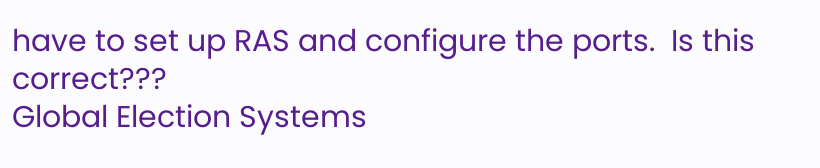have to set up RAS and configure the ports.  Is this correct???
Global Election Systems